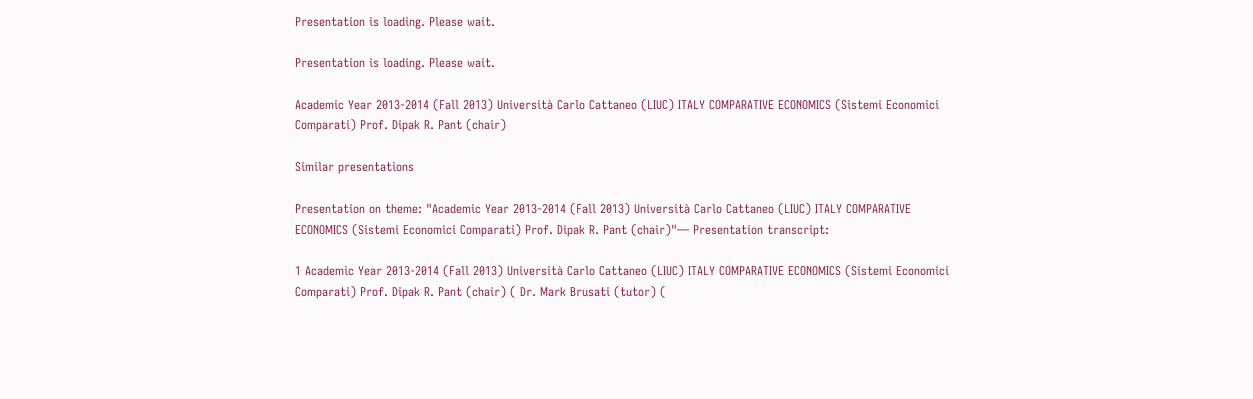Presentation is loading. Please wait.

Presentation is loading. Please wait.

Academic Year 2013-2014 (Fall 2013) Università Carlo Cattaneo (LIUC) ITALY COMPARATIVE ECONOMICS (Sistemi Economici Comparati) Prof. Dipak R. Pant (chair)

Similar presentations

Presentation on theme: "Academic Year 2013-2014 (Fall 2013) Università Carlo Cattaneo (LIUC) ITALY COMPARATIVE ECONOMICS (Sistemi Economici Comparati) Prof. Dipak R. Pant (chair)"— Presentation transcript:

1 Academic Year 2013-2014 (Fall 2013) Università Carlo Cattaneo (LIUC) ITALY COMPARATIVE ECONOMICS (Sistemi Economici Comparati) Prof. Dipak R. Pant (chair) ( Dr. Mark Brusati (tutor) (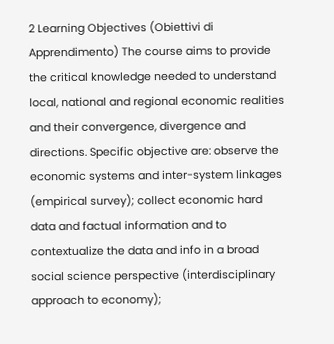2 Learning Objectives (Obiettivi di Apprendimento) The course aims to provide the critical knowledge needed to understand local, national and regional economic realities and their convergence, divergence and directions. Specific objective are: observe the economic systems and inter-system linkages (empirical survey); collect economic hard data and factual information and to contextualize the data and info in a broad social science perspective (interdisciplinary approach to economy);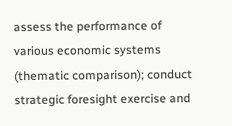assess the performance of various economic systems (thematic comparison); conduct strategic foresight exercise and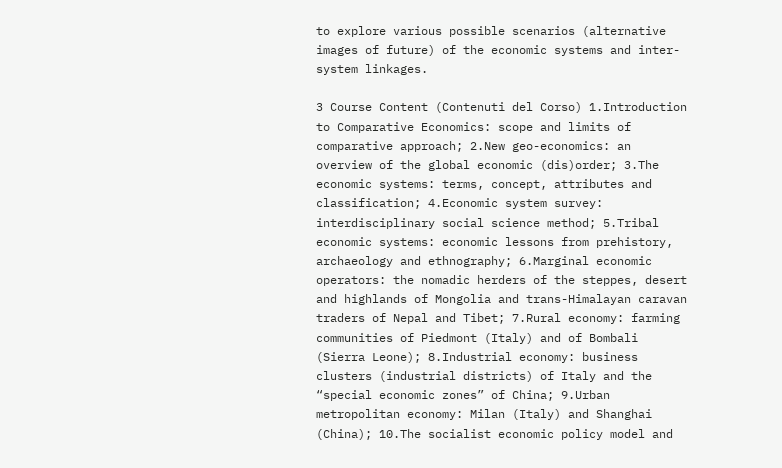to explore various possible scenarios (alternative images of future) of the economic systems and inter-system linkages.

3 Course Content (Contenuti del Corso) 1.Introduction to Comparative Economics: scope and limits of comparative approach; 2.New geo-economics: an overview of the global economic (dis)order; 3.The economic systems: terms, concept, attributes and classification; 4.Economic system survey: interdisciplinary social science method; 5.Tribal economic systems: economic lessons from prehistory, archaeology and ethnography; 6.Marginal economic operators: the nomadic herders of the steppes, desert and highlands of Mongolia and trans-Himalayan caravan traders of Nepal and Tibet; 7.Rural economy: farming communities of Piedmont (Italy) and of Bombali (Sierra Leone); 8.Industrial economy: business clusters (industrial districts) of Italy and the “special economic zones” of China; 9.Urban metropolitan economy: Milan (Italy) and Shanghai (China); 10.The socialist economic policy model and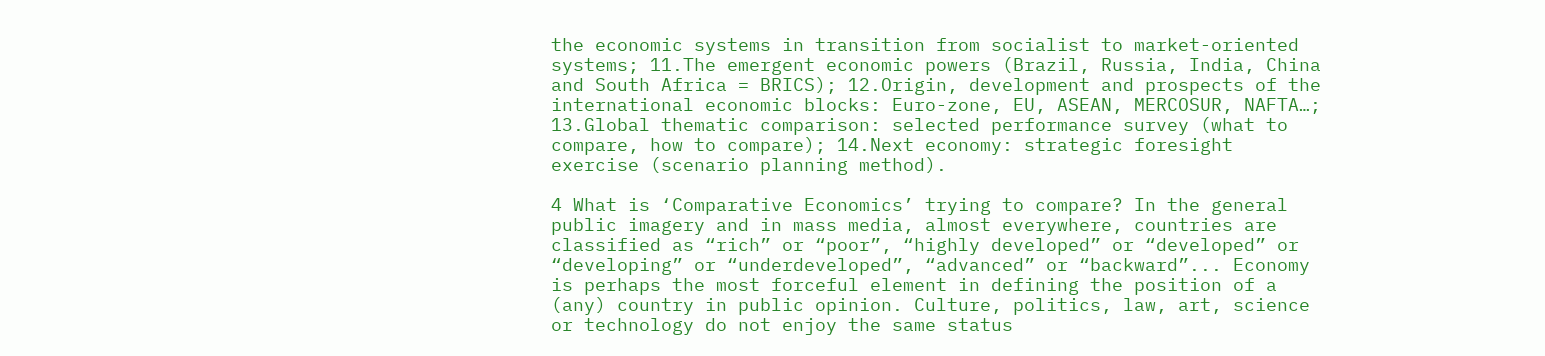the economic systems in transition from socialist to market-oriented systems; 11.The emergent economic powers (Brazil, Russia, India, China and South Africa = BRICS); 12.Origin, development and prospects of the international economic blocks: Euro-zone, EU, ASEAN, MERCOSUR, NAFTA…; 13.Global thematic comparison: selected performance survey (what to compare, how to compare); 14.Next economy: strategic foresight exercise (scenario planning method).

4 What is ‘Comparative Economics’ trying to compare? In the general public imagery and in mass media, almost everywhere, countries are classified as “rich” or “poor”, “highly developed” or “developed” or “developing” or “underdeveloped”, “advanced” or “backward”... Economy is perhaps the most forceful element in defining the position of a (any) country in public opinion. Culture, politics, law, art, science or technology do not enjoy the same status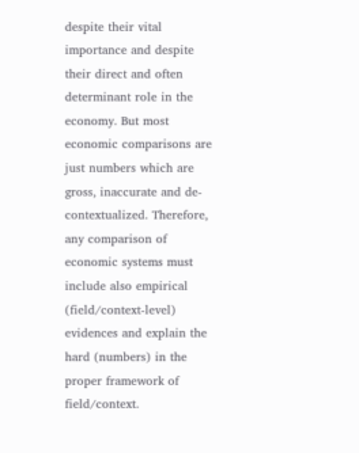despite their vital importance and despite their direct and often determinant role in the economy. But most economic comparisons are just numbers which are gross, inaccurate and de-contextualized. Therefore, any comparison of economic systems must include also empirical (field/context-level) evidences and explain the hard (numbers) in the proper framework of field/context.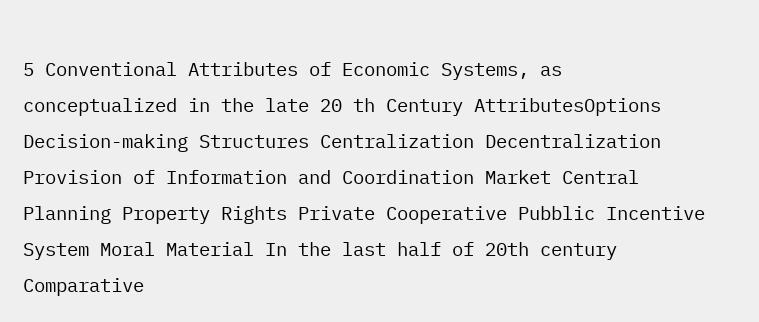5 Conventional Attributes of Economic Systems, as conceptualized in the late 20 th Century AttributesOptions Decision-making Structures Centralization Decentralization Provision of Information and Coordination Market Central Planning Property Rights Private Cooperative Pubblic Incentive System Moral Material In the last half of 20th century Comparative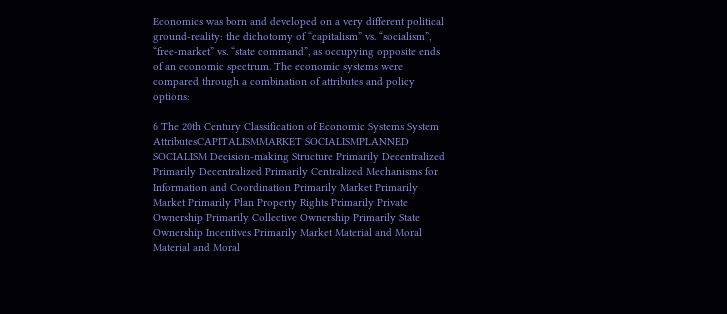Economics was born and developed on a very different political ground-reality: the dichotomy of “capitalism” vs. “socialism”, “free-market” vs. “state command”, as occupying opposite ends of an economic spectrum. The economic systems were compared through a combination of attributes and policy options:

6 The 20th Century Classification of Economic Systems System AttributesCAPITALISMMARKET SOCIALISMPLANNED SOCIALISM Decision-making Structure Primarily Decentralized Primarily Decentralized Primarily Centralized Mechanisms for Information and Coordination Primarily Market Primarily Market Primarily Plan Property Rights Primarily Private Ownership Primarily Collective Ownership Primarily State Ownership Incentives Primarily Market Material and Moral Material and Moral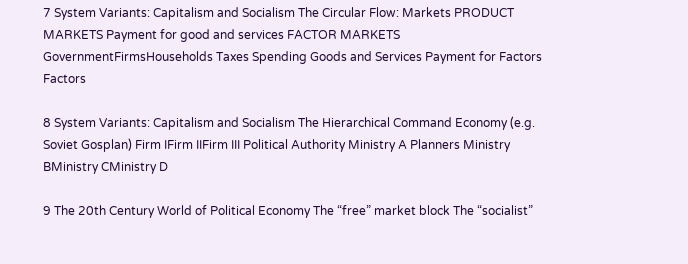7 System Variants: Capitalism and Socialism The Circular Flow: Markets PRODUCT MARKETS Payment for good and services FACTOR MARKETS GovernmentFirmsHouseholds Taxes Spending Goods and Services Payment for Factors Factors

8 System Variants: Capitalism and Socialism The Hierarchical Command Economy (e.g. Soviet Gosplan) Firm IFirm IIFirm III Political Authority Ministry A Planners Ministry BMinistry CMinistry D

9 The 20th Century World of Political Economy The “free” market block The “socialist”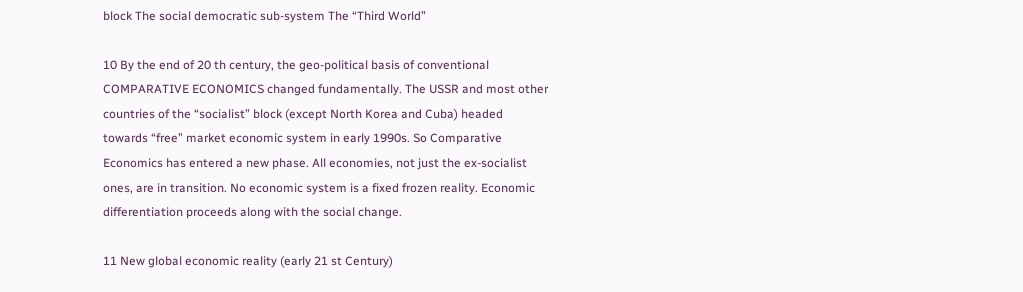block The social democratic sub-system The “Third World”

10 By the end of 20 th century, the geo-political basis of conventional COMPARATIVE ECONOMICS changed fundamentally. The USSR and most other countries of the “socialist” block (except North Korea and Cuba) headed towards “free” market economic system in early 1990s. So Comparative Economics has entered a new phase. All economies, not just the ex-socialist ones, are in transition. No economic system is a fixed frozen reality. Economic differentiation proceeds along with the social change.

11 New global economic reality (early 21 st Century)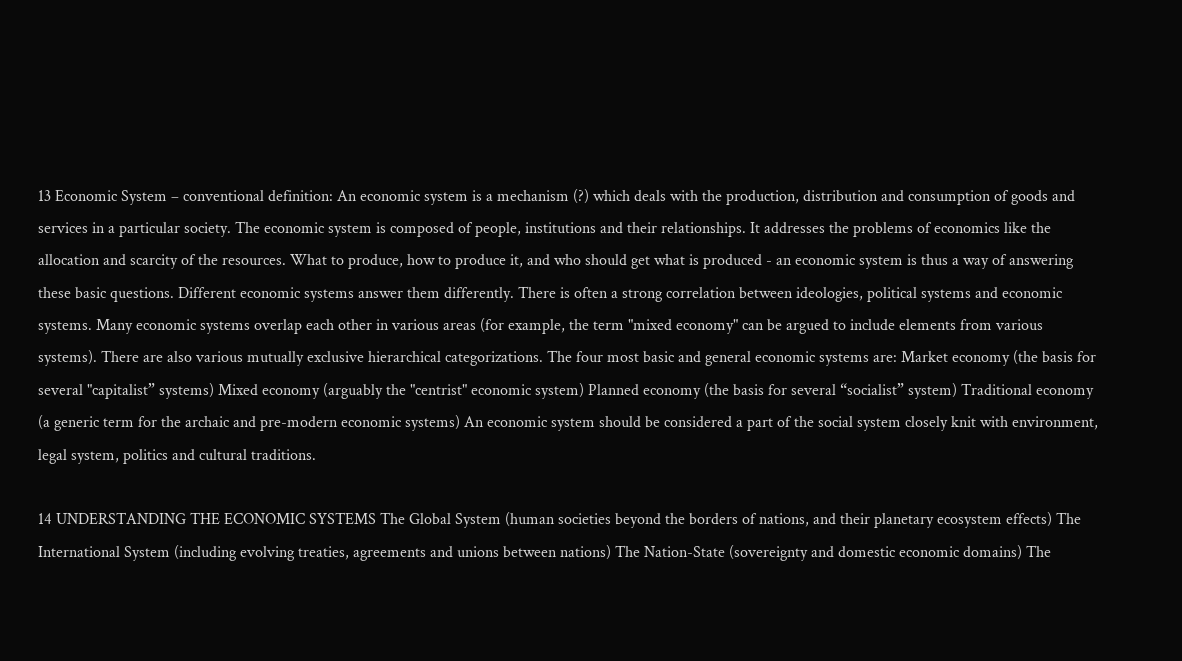13 Economic System – conventional definition: An economic system is a mechanism (?) which deals with the production, distribution and consumption of goods and services in a particular society. The economic system is composed of people, institutions and their relationships. It addresses the problems of economics like the allocation and scarcity of the resources. What to produce, how to produce it, and who should get what is produced - an economic system is thus a way of answering these basic questions. Different economic systems answer them differently. There is often a strong correlation between ideologies, political systems and economic systems. Many economic systems overlap each other in various areas (for example, the term "mixed economy" can be argued to include elements from various systems). There are also various mutually exclusive hierarchical categorizations. The four most basic and general economic systems are: Market economy (the basis for several "capitalist” systems) Mixed economy (arguably the "centrist" economic system) Planned economy (the basis for several “socialist” system) Traditional economy (a generic term for the archaic and pre-modern economic systems) An economic system should be considered a part of the social system closely knit with environment, legal system, politics and cultural traditions.

14 UNDERSTANDING THE ECONOMIC SYSTEMS The Global System (human societies beyond the borders of nations, and their planetary ecosystem effects) The International System (including evolving treaties, agreements and unions between nations) The Nation-State (sovereignty and domestic economic domains) The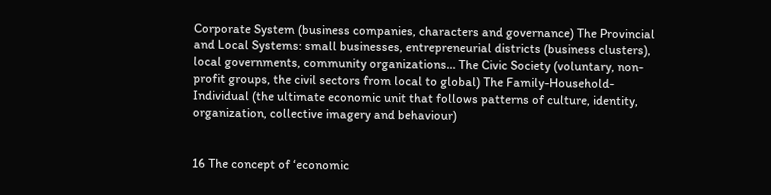Corporate System (business companies, characters and governance) The Provincial and Local Systems: small businesses, entrepreneurial districts (business clusters), local governments, community organizations… The Civic Society (voluntary, non-profit groups, the civil sectors from local to global) The Family-Household-Individual (the ultimate economic unit that follows patterns of culture, identity, organization, collective imagery and behaviour)


16 The concept of ‘economic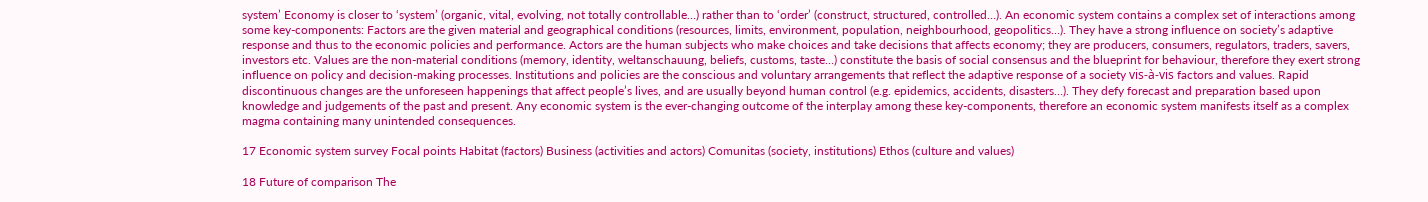system’ Economy is closer to ‘system’ (organic, vital, evolving, not totally controllable…) rather than to ‘order’ (construct, structured, controlled…). An economic system contains a complex set of interactions among some key-components: Factors are the given material and geographical conditions (resources, limits, environment, population, neighbourhood, geopolitics…). They have a strong influence on society’s adaptive response and thus to the economic policies and performance. Actors are the human subjects who make choices and take decisions that affects economy; they are producers, consumers, regulators, traders, savers, investors etc. Values are the non-material conditions (memory, identity, weltanschauung, beliefs, customs, taste…) constitute the basis of social consensus and the blueprint for behaviour, therefore they exert strong influence on policy and decision-making processes. Institutions and policies are the conscious and voluntary arrangements that reflect the adaptive response of a society vis-à-vis factors and values. Rapid discontinuous changes are the unforeseen happenings that affect people’s lives, and are usually beyond human control (e.g. epidemics, accidents, disasters…). They defy forecast and preparation based upon knowledge and judgements of the past and present. Any economic system is the ever-changing outcome of the interplay among these key-components, therefore an economic system manifests itself as a complex magma containing many unintended consequences.

17 Economic system survey Focal points Habitat (factors) Business (activities and actors) Comunitas (society, institutions) Ethos (culture and values)

18 Future of comparison The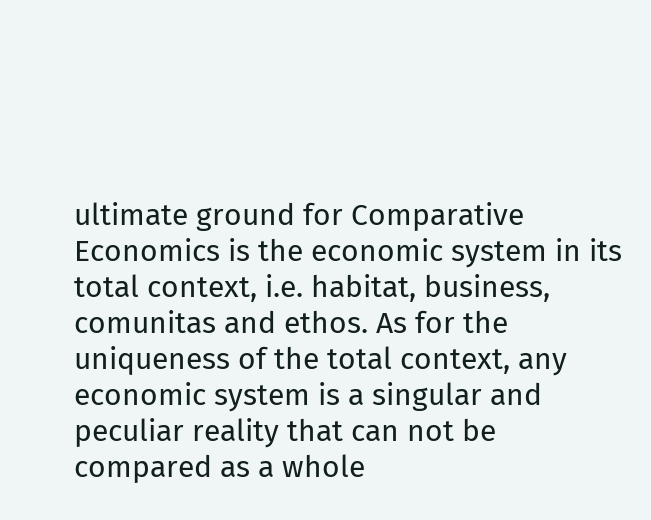ultimate ground for Comparative Economics is the economic system in its total context, i.e. habitat, business, comunitas and ethos. As for the uniqueness of the total context, any economic system is a singular and peculiar reality that can not be compared as a whole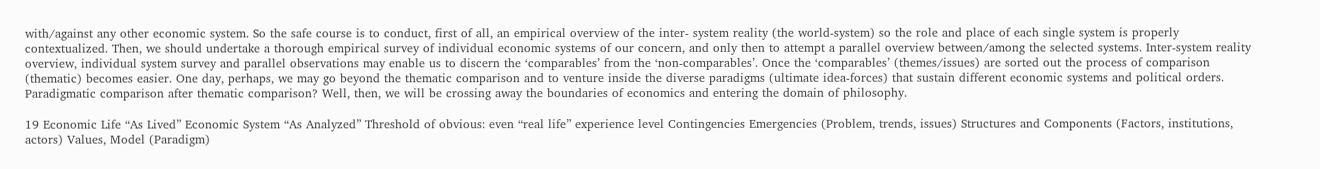with/against any other economic system. So the safe course is to conduct, first of all, an empirical overview of the inter- system reality (the world-system) so the role and place of each single system is properly contextualized. Then, we should undertake a thorough empirical survey of individual economic systems of our concern, and only then to attempt a parallel overview between/among the selected systems. Inter-system reality overview, individual system survey and parallel observations may enable us to discern the ‘comparables’ from the ‘non-comparables’. Once the ‘comparables’ (themes/issues) are sorted out the process of comparison (thematic) becomes easier. One day, perhaps, we may go beyond the thematic comparison and to venture inside the diverse paradigms (ultimate idea-forces) that sustain different economic systems and political orders. Paradigmatic comparison after thematic comparison? Well, then, we will be crossing away the boundaries of economics and entering the domain of philosophy.

19 Economic Life “As Lived” Economic System “As Analyzed” Threshold of obvious: even “real life” experience level Contingencies Emergencies (Problem, trends, issues) Structures and Components (Factors, institutions, actors) Values, Model (Paradigm)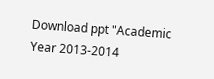Download ppt "Academic Year 2013-2014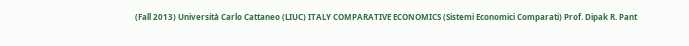(Fall 2013) Università Carlo Cattaneo (LIUC) ITALY COMPARATIVE ECONOMICS (Sistemi Economici Comparati) Prof. Dipak R. Pant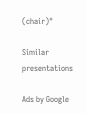(chair)"

Similar presentations

Ads by Google